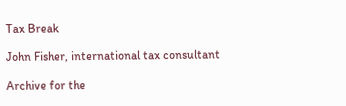Tax Break

John Fisher, international tax consultant

Archive for the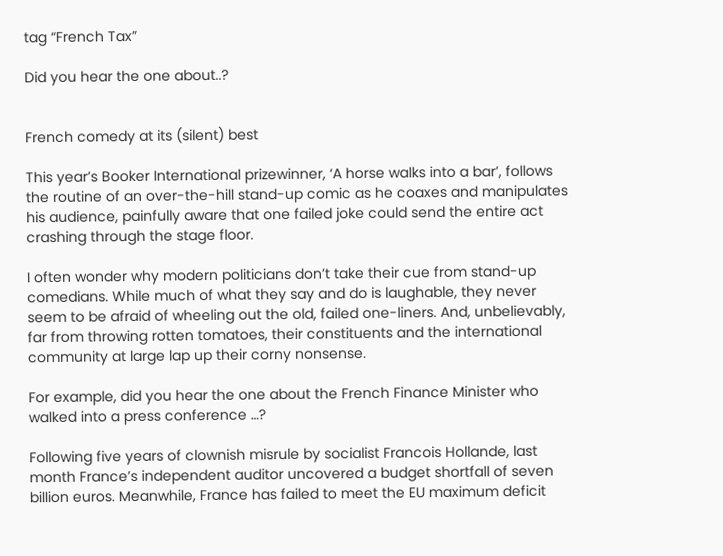tag “French Tax”

Did you hear the one about..?


French comedy at its (silent) best

This year’s Booker International prizewinner, ‘A horse walks into a bar’, follows the routine of an over-the-hill stand-up comic as he coaxes and manipulates his audience, painfully aware that one failed joke could send the entire act crashing through the stage floor.

I often wonder why modern politicians don’t take their cue from stand-up comedians. While much of what they say and do is laughable, they never seem to be afraid of wheeling out the old, failed one-liners. And, unbelievably, far from throwing rotten tomatoes, their constituents and the international community at large lap up their corny nonsense.

For example, did you hear the one about the French Finance Minister who walked into a press conference …?

Following five years of clownish misrule by socialist Francois Hollande, last month France’s independent auditor uncovered a budget shortfall of seven billion euros. Meanwhile, France has failed to meet the EU maximum deficit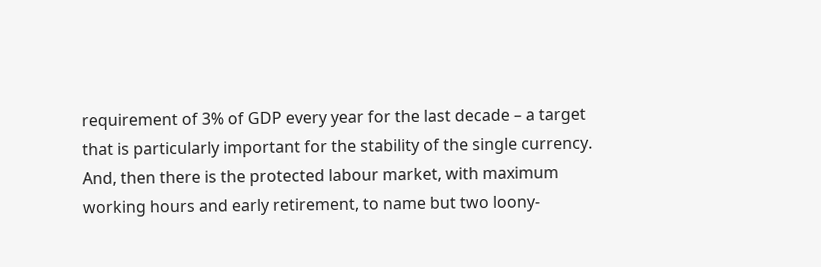requirement of 3% of GDP every year for the last decade – a target that is particularly important for the stability of the single currency. And, then there is the protected labour market, with maximum working hours and early retirement, to name but two loony-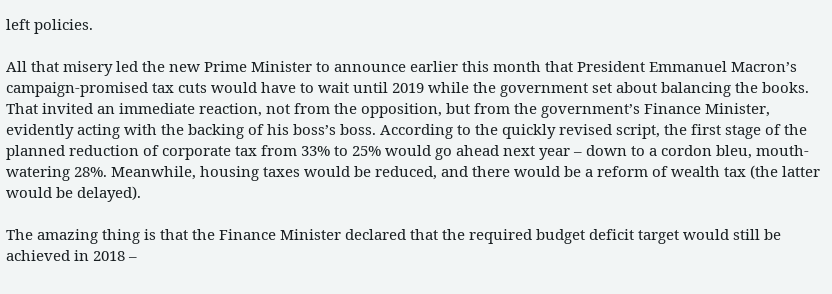left policies.

All that misery led the new Prime Minister to announce earlier this month that President Emmanuel Macron’s campaign-promised tax cuts would have to wait until 2019 while the government set about balancing the books. That invited an immediate reaction, not from the opposition, but from the government’s Finance Minister, evidently acting with the backing of his boss’s boss. According to the quickly revised script, the first stage of the planned reduction of corporate tax from 33% to 25% would go ahead next year – down to a cordon bleu, mouth-watering 28%. Meanwhile, housing taxes would be reduced, and there would be a reform of wealth tax (the latter would be delayed).

The amazing thing is that the Finance Minister declared that the required budget deficit target would still be achieved in 2018 –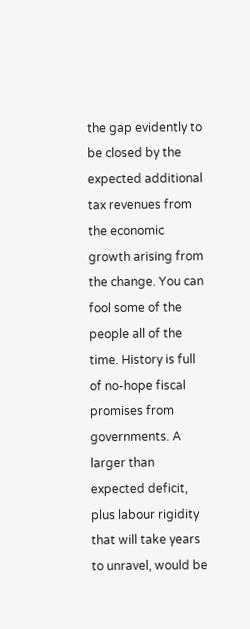the gap evidently to be closed by the expected additional tax revenues from the economic growth arising from the change. You can fool some of the people all of the time. History is full of no-hope fiscal promises from governments. A larger than expected deficit, plus labour rigidity that will take years to unravel, would be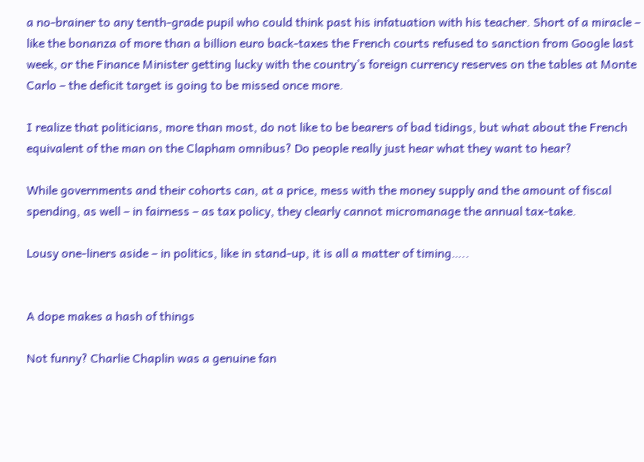a no-brainer to any tenth-grade pupil who could think past his infatuation with his teacher. Short of a miracle – like the bonanza of more than a billion euro back-taxes the French courts refused to sanction from Google last week, or the Finance Minister getting lucky with the country’s foreign currency reserves on the tables at Monte Carlo – the deficit target is going to be missed once more.

I realize that politicians, more than most, do not like to be bearers of bad tidings, but what about the French equivalent of the man on the Clapham omnibus? Do people really just hear what they want to hear?

While governments and their cohorts can, at a price, mess with the money supply and the amount of fiscal spending, as well – in fairness – as tax policy, they clearly cannot micromanage the annual tax-take.

Lousy one-liners aside – in politics, like in stand-up, it is all a matter of timing…..


A dope makes a hash of things

Not funny? Charlie Chaplin was a genuine fan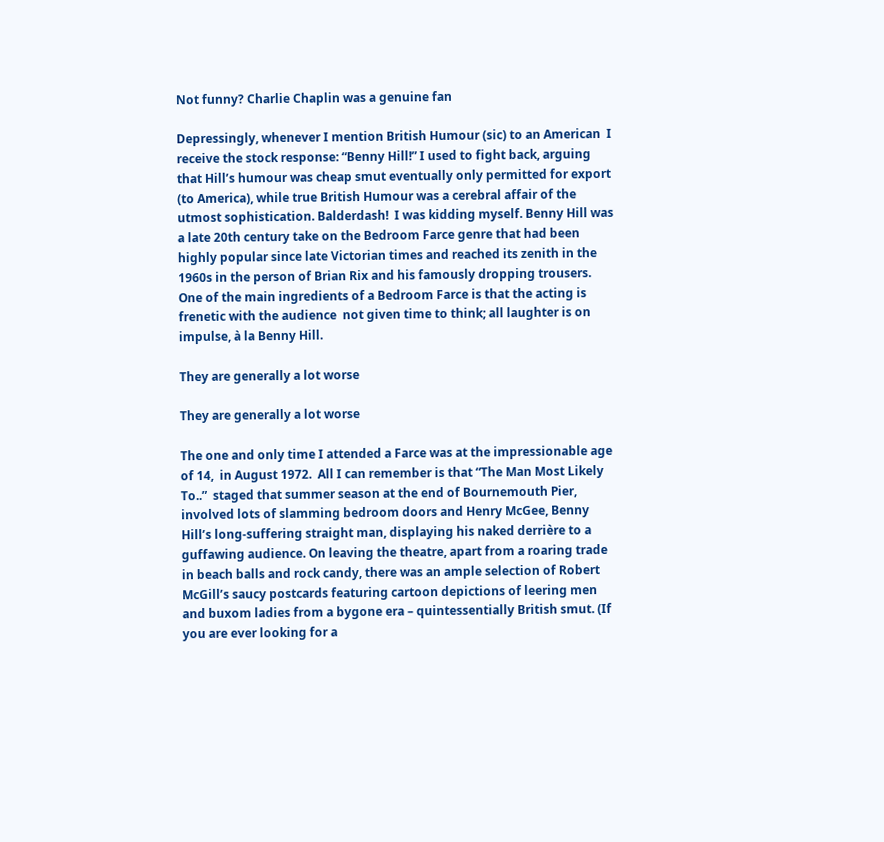Not funny? Charlie Chaplin was a genuine fan

Depressingly, whenever I mention British Humour (sic) to an American  I receive the stock response: “Benny Hill!” I used to fight back, arguing that Hill’s humour was cheap smut eventually only permitted for export (to America), while true British Humour was a cerebral affair of the utmost sophistication. Balderdash!  I was kidding myself. Benny Hill was a late 20th century take on the Bedroom Farce genre that had been highly popular since late Victorian times and reached its zenith in the 1960s in the person of Brian Rix and his famously dropping trousers. One of the main ingredients of a Bedroom Farce is that the acting is frenetic with the audience  not given time to think; all laughter is on impulse, à la Benny Hill.

They are generally a lot worse

They are generally a lot worse

The one and only time I attended a Farce was at the impressionable age of 14,  in August 1972.  All I can remember is that “The Man Most Likely To..”  staged that summer season at the end of Bournemouth Pier, involved lots of slamming bedroom doors and Henry McGee, Benny Hill’s long-suffering straight man, displaying his naked derrière to a guffawing audience. On leaving the theatre, apart from a roaring trade in beach balls and rock candy, there was an ample selection of Robert McGill’s saucy postcards featuring cartoon depictions of leering men and buxom ladies from a bygone era – quintessentially British smut. (If you are ever looking for a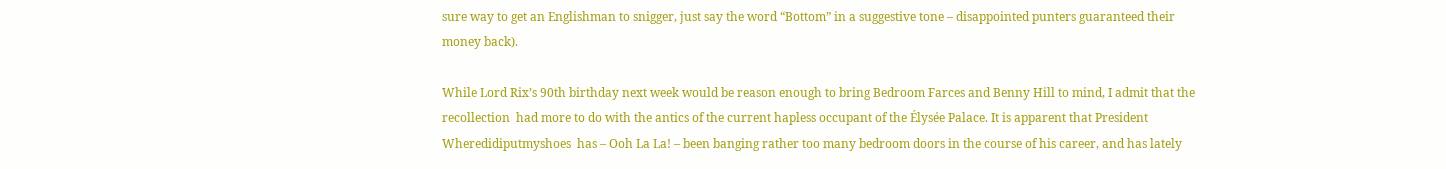sure way to get an Englishman to snigger, just say the word “Bottom” in a suggestive tone – disappointed punters guaranteed their money back).

While Lord Rix’s 90th birthday next week would be reason enough to bring Bedroom Farces and Benny Hill to mind, I admit that the recollection  had more to do with the antics of the current hapless occupant of the Élysée Palace. It is apparent that President Wheredidiputmyshoes  has – Ooh La La! – been banging rather too many bedroom doors in the course of his career, and has lately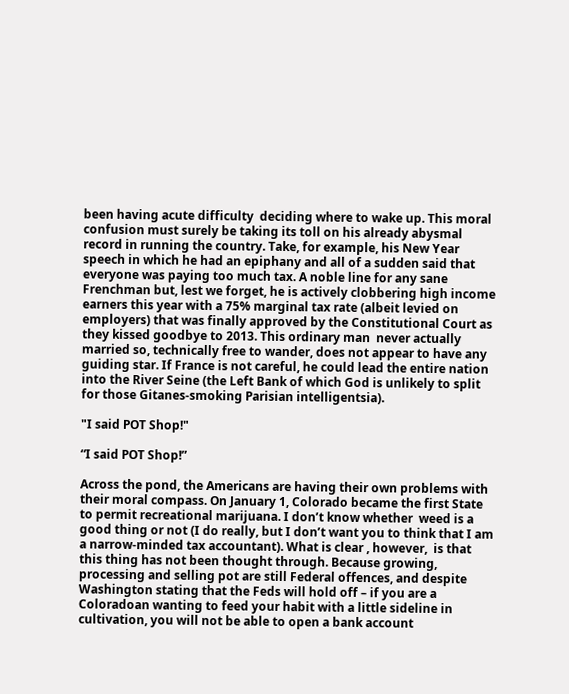been having acute difficulty  deciding where to wake up. This moral confusion must surely be taking its toll on his already abysmal record in running the country. Take, for example, his New Year speech in which he had an epiphany and all of a sudden said that everyone was paying too much tax. A noble line for any sane Frenchman but, lest we forget, he is actively clobbering high income earners this year with a 75% marginal tax rate (albeit levied on employers) that was finally approved by the Constitutional Court as they kissed goodbye to 2013. This ordinary man  never actually married so, technically free to wander, does not appear to have any guiding star. If France is not careful, he could lead the entire nation into the River Seine (the Left Bank of which God is unlikely to split for those Gitanes-smoking Parisian intelligentsia).

"I said POT Shop!"

“I said POT Shop!”

Across the pond, the Americans are having their own problems with their moral compass. On January 1, Colorado became the first State to permit recreational marijuana. I don’t know whether  weed is a good thing or not (I do really, but I don’t want you to think that I am a narrow-minded tax accountant). What is clear , however,  is that this thing has not been thought through. Because growing, processing and selling pot are still Federal offences, and despite Washington stating that the Feds will hold off – if you are a Coloradoan wanting to feed your habit with a little sideline in cultivation, you will not be able to open a bank account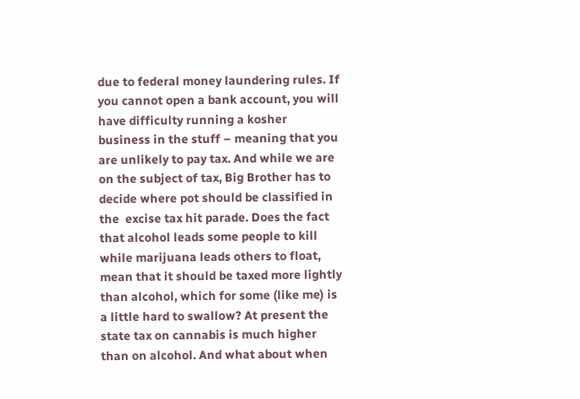due to federal money laundering rules. If you cannot open a bank account, you will have difficulty running a kosher business in the stuff – meaning that you are unlikely to pay tax. And while we are on the subject of tax, Big Brother has to decide where pot should be classified in the  excise tax hit parade. Does the fact that alcohol leads some people to kill while marijuana leads others to float, mean that it should be taxed more lightly than alcohol, which for some (like me) is a little hard to swallow? At present the state tax on cannabis is much higher than on alcohol. And what about when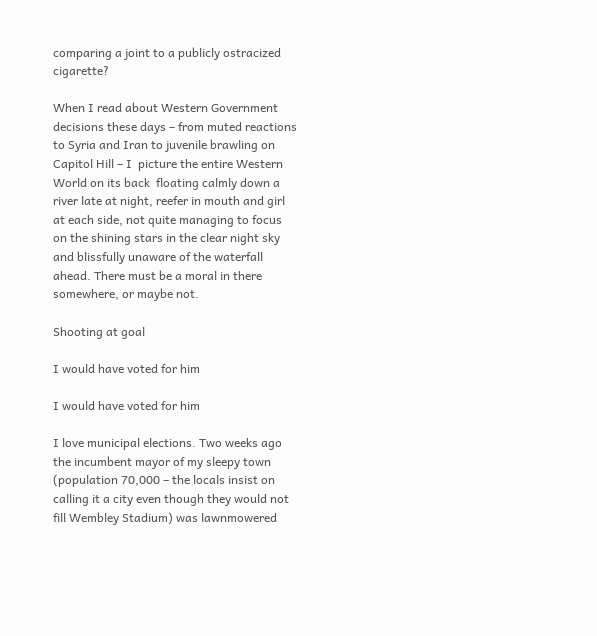comparing a joint to a publicly ostracized cigarette?

When I read about Western Government decisions these days – from muted reactions to Syria and Iran to juvenile brawling on Capitol Hill – I  picture the entire Western World on its back  floating calmly down a river late at night, reefer in mouth and girl at each side, not quite managing to focus on the shining stars in the clear night sky and blissfully unaware of the waterfall ahead. There must be a moral in there somewhere, or maybe not.

Shooting at goal

I would have voted for him

I would have voted for him

I love municipal elections. Two weeks ago the incumbent mayor of my sleepy town (population 70,000 – the locals insist on calling it a city even though they would not fill Wembley Stadium) was lawnmowered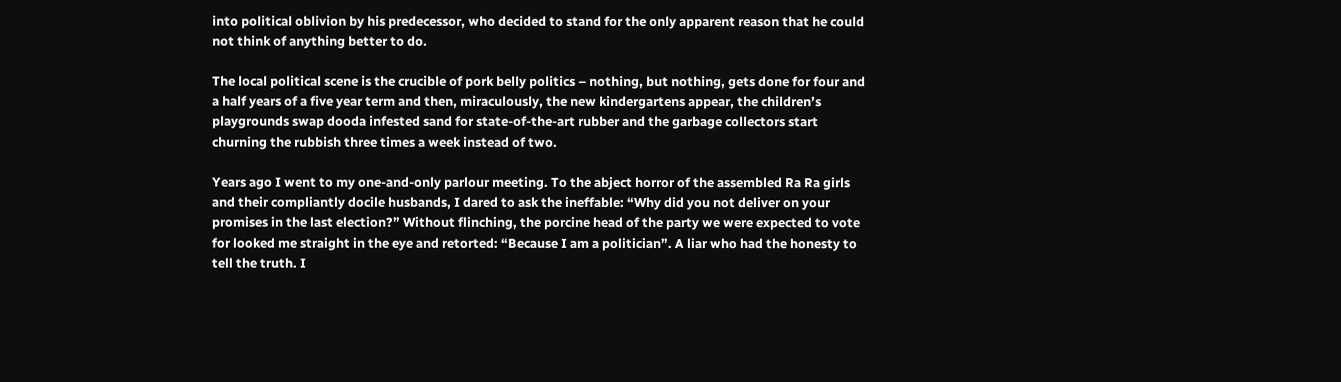into political oblivion by his predecessor, who decided to stand for the only apparent reason that he could not think of anything better to do.

The local political scene is the crucible of pork belly politics – nothing, but nothing, gets done for four and a half years of a five year term and then, miraculously, the new kindergartens appear, the children’s playgrounds swap dooda infested sand for state-of-the-art rubber and the garbage collectors start churning the rubbish three times a week instead of two.

Years ago I went to my one-and-only parlour meeting. To the abject horror of the assembled Ra Ra girls and their compliantly docile husbands, I dared to ask the ineffable: “Why did you not deliver on your promises in the last election?” Without flinching, the porcine head of the party we were expected to vote for looked me straight in the eye and retorted: “Because I am a politician”. A liar who had the honesty to tell the truth. I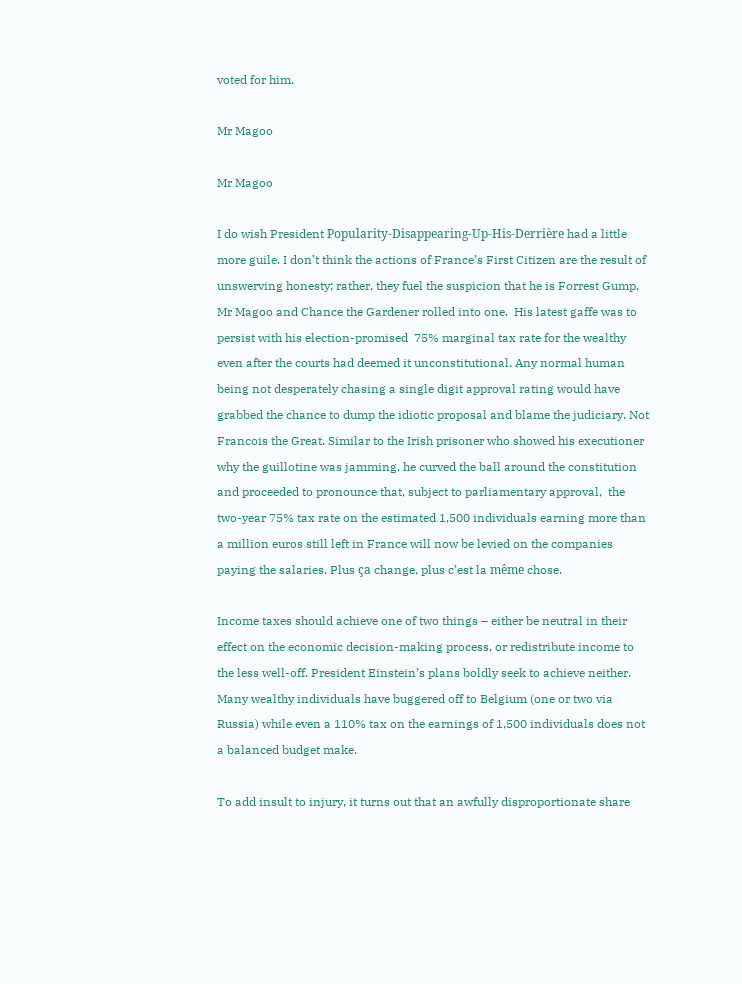voted for him.

Mr Magoo

Mr Magoo

I do wish President Popularity-Disappearing-Up-His-Derrière had a little more guile. I don’t think the actions of France’s First Citizen are the result of unswerving honesty; rather, they fuel the suspicion that he is Forrest Gump, Mr Magoo and Chance the Gardener rolled into one.  His latest gaffe was to persist with his election-promised  75% marginal tax rate for the wealthy  even after the courts had deemed it unconstitutional. Any normal human being not desperately chasing a single digit approval rating would have grabbed the chance to dump the idiotic proposal and blame the judiciary. Not Francois the Great. Similar to the Irish prisoner who showed his executioner why the guillotine was jamming, he curved the ball around the constitution and proceeded to pronounce that, subject to parliamentary approval,  the  two-year 75% tax rate on the estimated 1,500 individuals earning more than a million euros still left in France will now be levied on the companies paying the salaries. Plus ça change, plus c’est la même chose.

Income taxes should achieve one of two things – either be neutral in their effect on the economic decision-making process, or redistribute income to the less well-off. President Einstein’s plans boldly seek to achieve neither. Many wealthy individuals have buggered off to Belgium (one or two via Russia) while even a 110% tax on the earnings of 1,500 individuals does not a balanced budget make.

To add insult to injury, it turns out that an awfully disproportionate share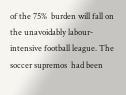of the 75%  burden will fall on the unavoidably labour-intensive football league. The soccer supremos  had been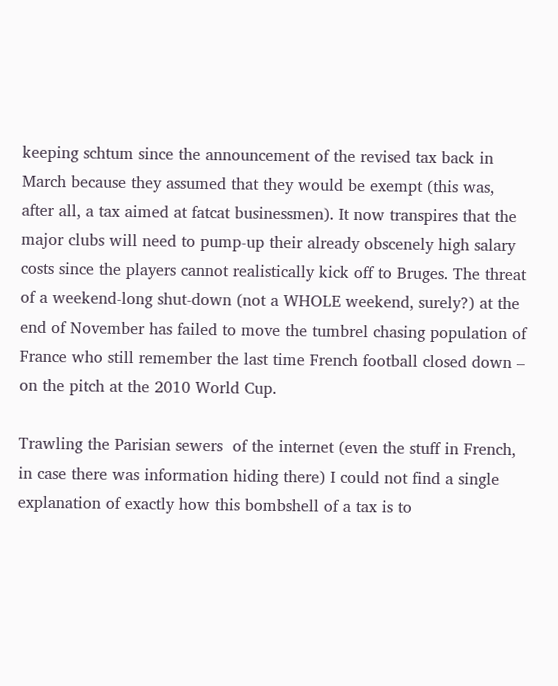keeping schtum since the announcement of the revised tax back in March because they assumed that they would be exempt (this was, after all, a tax aimed at fatcat businessmen). It now transpires that the major clubs will need to pump-up their already obscenely high salary costs since the players cannot realistically kick off to Bruges. The threat of a weekend-long shut-down (not a WHOLE weekend, surely?) at the end of November has failed to move the tumbrel chasing population of France who still remember the last time French football closed down – on the pitch at the 2010 World Cup.

Trawling the Parisian sewers  of the internet (even the stuff in French, in case there was information hiding there) I could not find a single explanation of exactly how this bombshell of a tax is to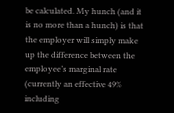be calculated. My hunch (and it is no more than a hunch) is that the employer will simply make up the difference between the employee’s marginal rate (currently an effective 49% including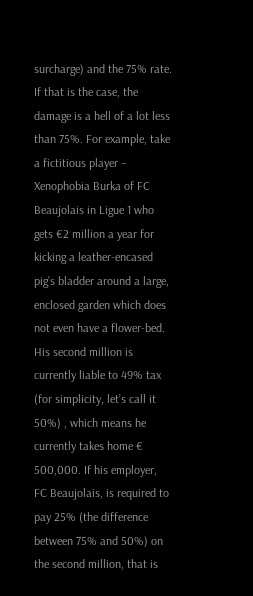surcharge) and the 75% rate. If that is the case, the damage is a hell of a lot less than 75%. For example, take a fictitious player – Xenophobia Burka of FC Beaujolais in Ligue 1 who gets €2 million a year for kicking a leather-encased pig’s bladder around a large, enclosed garden which does not even have a flower-bed.  His second million is currently liable to 49% tax (for simplicity, let’s call it 50%) , which means he currently takes home € 500,000. If his employer, FC Beaujolais, is required to pay 25% (the difference between 75% and 50%) on the second million, that is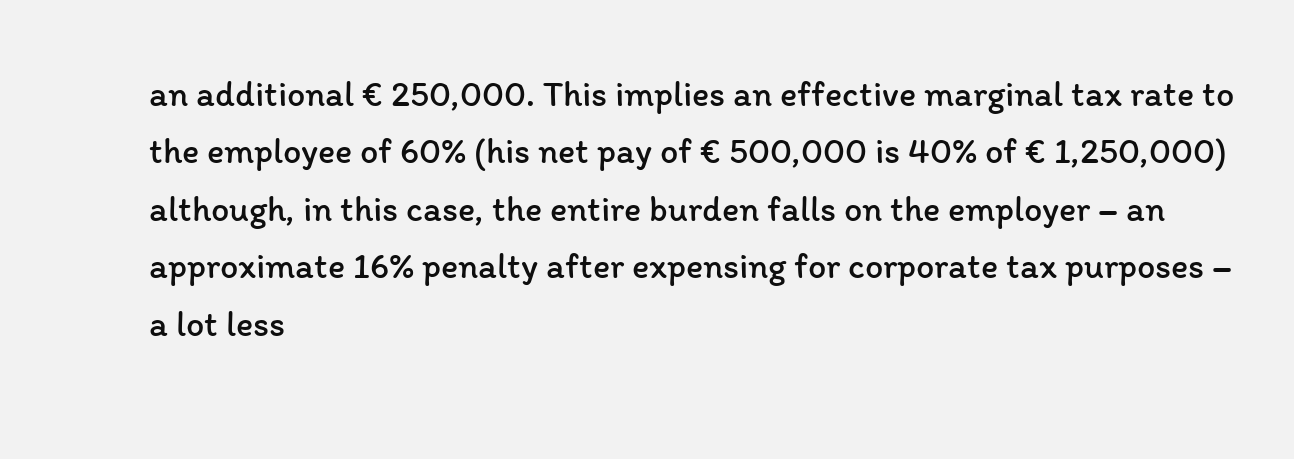an additional € 250,000. This implies an effective marginal tax rate to the employee of 60% (his net pay of € 500,000 is 40% of € 1,250,000)  although, in this case, the entire burden falls on the employer – an approximate 16% penalty after expensing for corporate tax purposes – a lot less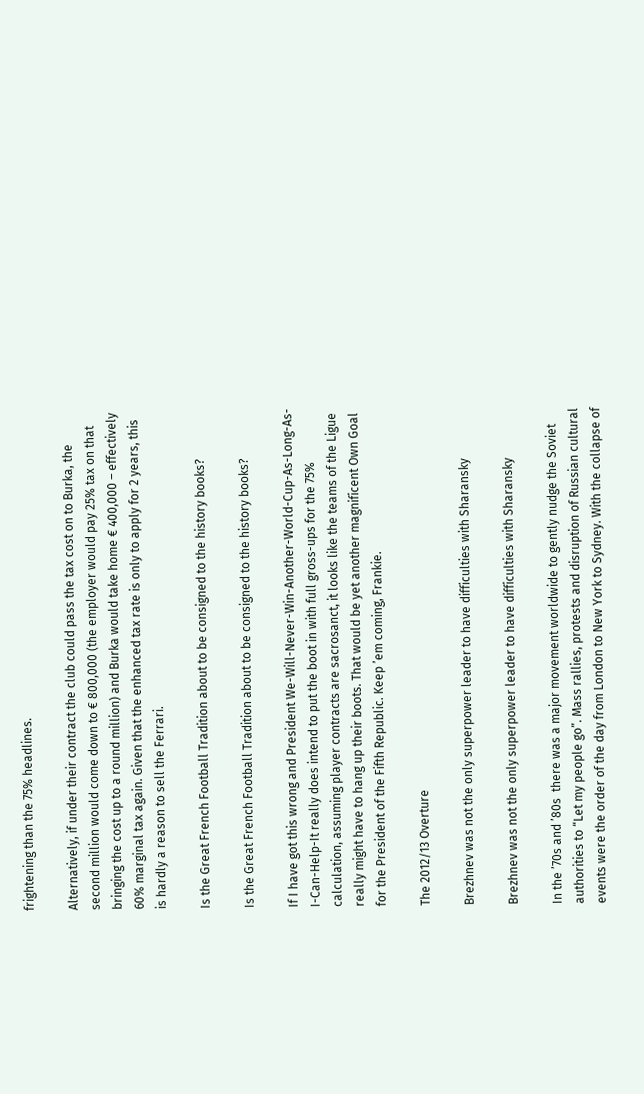frightening than the 75% headlines.

Alternatively, if under their contract the club could pass the tax cost on to Burka, the second million would come down to € 800,000 (the employer would pay 25% tax on that bringing the cost up to a round million) and Burka would take home € 400,000 – effectively 60% marginal tax again. Given that the enhanced tax rate is only to apply for 2 years, this is hardly a reason to sell the Ferrari.

Is the Great French Football Tradition about to be consigned to the history books?

Is the Great French Football Tradition about to be consigned to the history books?

If I have got this wrong and President We-Will-Never-Win-Another-World-Cup-As-Long-As-I-Can-Help-It really does intend to put the boot in with full gross-ups for the 75% calculation, assuming player contracts are sacrosanct, it looks like the teams of the Ligue really might have to hang up their boots. That would be yet another magnificent Own Goal for the President of the Fifth Republic. Keep ’em coming, Frankie.

The 2012/13 Overture

Brezhnev was not the only superpower leader to have difficulties with Sharansky

Brezhnev was not the only superpower leader to have difficulties with Sharansky

In the ’70s and ’80s  there was a major movement worldwide to gently nudge the Soviet authorities to “Let my people go”. Mass rallies, protests and disruption of Russian cultural events were the order of the day from London to New York to Sydney. With the collapse of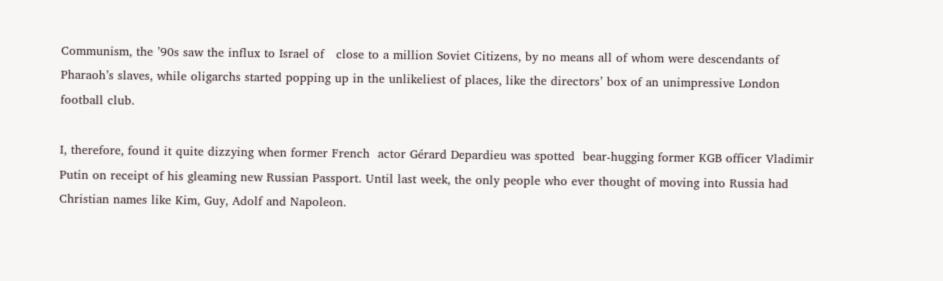Communism, the ’90s saw the influx to Israel of   close to a million Soviet Citizens, by no means all of whom were descendants of Pharaoh’s slaves, while oligarchs started popping up in the unlikeliest of places, like the directors’ box of an unimpressive London football club.

I, therefore, found it quite dizzying when former French  actor Gérard Depardieu was spotted  bear-hugging former KGB officer Vladimir Putin on receipt of his gleaming new Russian Passport. Until last week, the only people who ever thought of moving into Russia had Christian names like Kim, Guy, Adolf and Napoleon.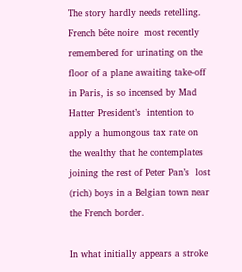The story hardly needs retelling. French bête noire  most recently remembered for urinating on the floor of a plane awaiting take-off in Paris, is so incensed by Mad Hatter President’s  intention to apply a humongous tax rate on the wealthy that he contemplates joining the rest of Peter Pan’s  lost (rich) boys in a Belgian town near the French border.

In what initially appears a stroke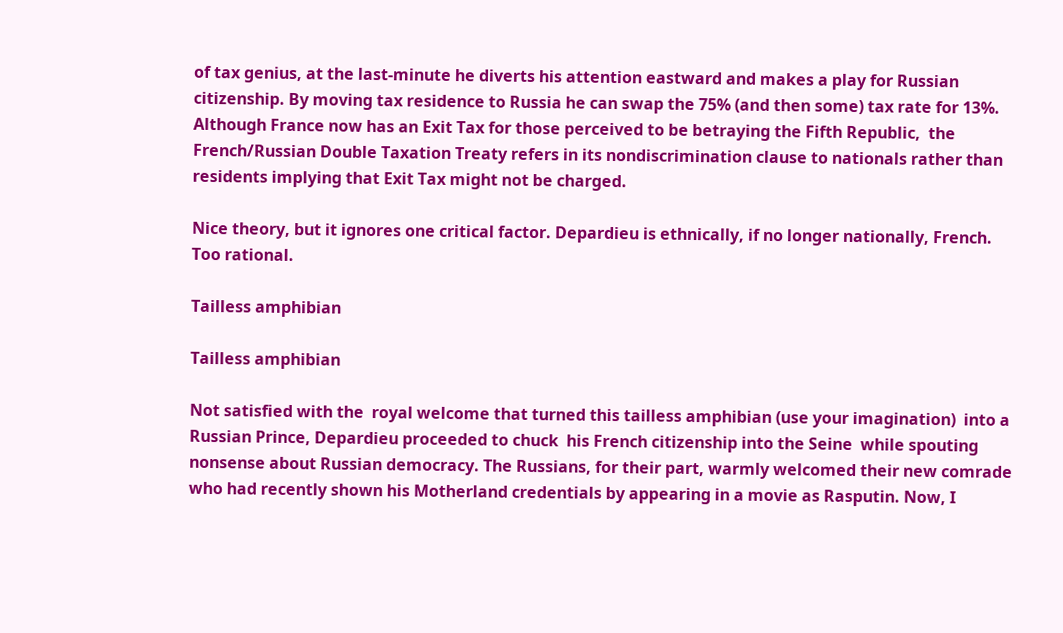of tax genius, at the last-minute he diverts his attention eastward and makes a play for Russian citizenship. By moving tax residence to Russia he can swap the 75% (and then some) tax rate for 13%. Although France now has an Exit Tax for those perceived to be betraying the Fifth Republic,  the French/Russian Double Taxation Treaty refers in its nondiscrimination clause to nationals rather than residents implying that Exit Tax might not be charged.

Nice theory, but it ignores one critical factor. Depardieu is ethnically, if no longer nationally, French. Too rational.

Tailless amphibian

Tailless amphibian

Not satisfied with the  royal welcome that turned this tailless amphibian (use your imagination)  into a Russian Prince, Depardieu proceeded to chuck  his French citizenship into the Seine  while spouting nonsense about Russian democracy. The Russians, for their part, warmly welcomed their new comrade who had recently shown his Motherland credentials by appearing in a movie as Rasputin. Now, I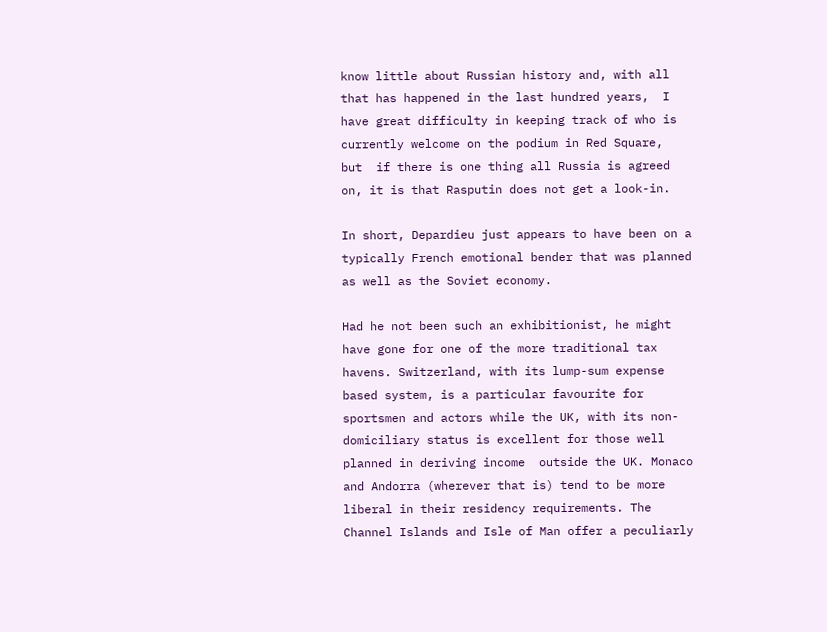know little about Russian history and, with all that has happened in the last hundred years,  I have great difficulty in keeping track of who is currently welcome on the podium in Red Square,  but  if there is one thing all Russia is agreed on, it is that Rasputin does not get a look-in.

In short, Depardieu just appears to have been on a typically French emotional bender that was planned as well as the Soviet economy.

Had he not been such an exhibitionist, he might have gone for one of the more traditional tax havens. Switzerland, with its lump-sum expense based system, is a particular favourite for sportsmen and actors while the UK, with its non-domiciliary status is excellent for those well planned in deriving income  outside the UK. Monaco and Andorra (wherever that is) tend to be more liberal in their residency requirements. The Channel Islands and Isle of Man offer a peculiarly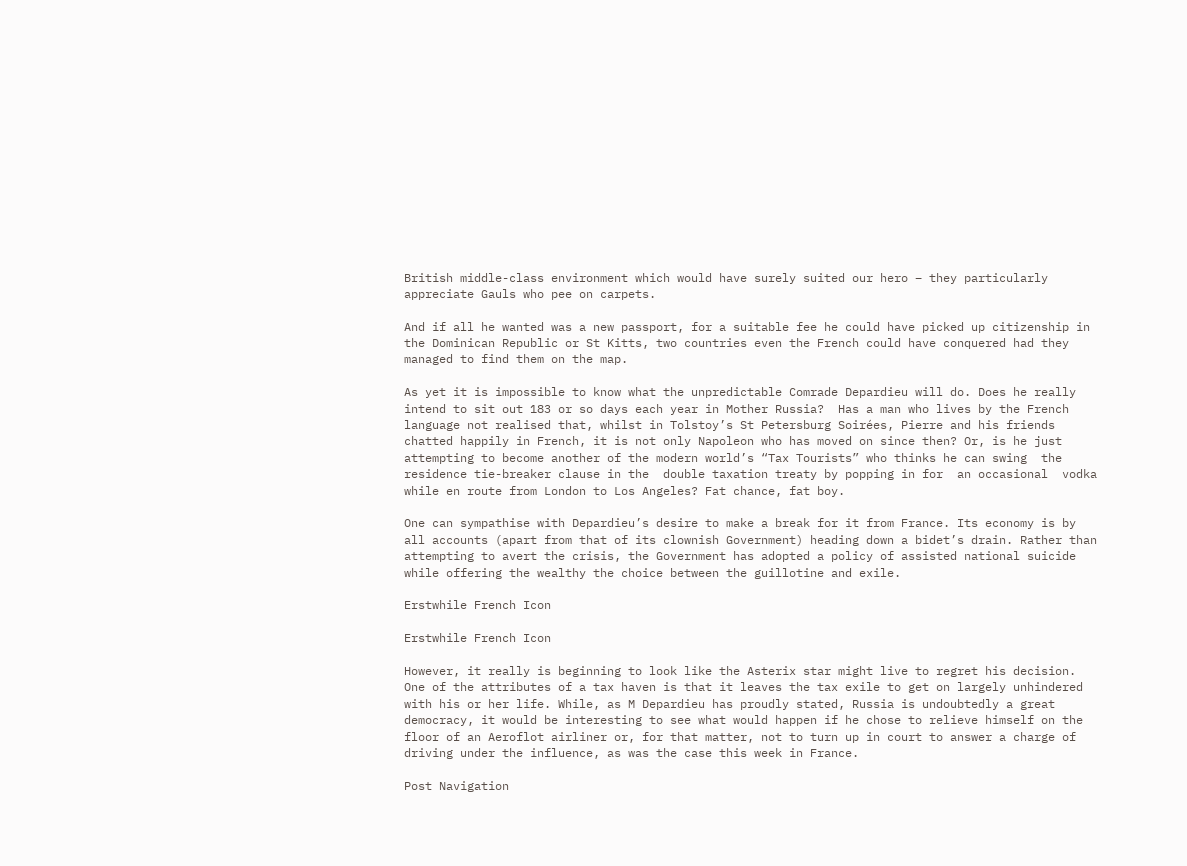British middle-class environment which would have surely suited our hero – they particularly appreciate Gauls who pee on carpets.

And if all he wanted was a new passport, for a suitable fee he could have picked up citizenship in the Dominican Republic or St Kitts, two countries even the French could have conquered had they managed to find them on the map.

As yet it is impossible to know what the unpredictable Comrade Depardieu will do. Does he really intend to sit out 183 or so days each year in Mother Russia?  Has a man who lives by the French language not realised that, whilst in Tolstoy’s St Petersburg Soirées, Pierre and his friends chatted happily in French, it is not only Napoleon who has moved on since then? Or, is he just attempting to become another of the modern world’s “Tax Tourists” who thinks he can swing  the residence tie-breaker clause in the  double taxation treaty by popping in for  an occasional  vodka while en route from London to Los Angeles? Fat chance, fat boy.

One can sympathise with Depardieu’s desire to make a break for it from France. Its economy is by all accounts (apart from that of its clownish Government) heading down a bidet’s drain. Rather than attempting to avert the crisis, the Government has adopted a policy of assisted national suicide while offering the wealthy the choice between the guillotine and exile.

Erstwhile French Icon

Erstwhile French Icon

However, it really is beginning to look like the Asterix star might live to regret his decision. One of the attributes of a tax haven is that it leaves the tax exile to get on largely unhindered with his or her life. While, as M Depardieu has proudly stated, Russia is undoubtedly a great democracy, it would be interesting to see what would happen if he chose to relieve himself on the floor of an Aeroflot airliner or, for that matter, not to turn up in court to answer a charge of driving under the influence, as was the case this week in France.

Post Navigation